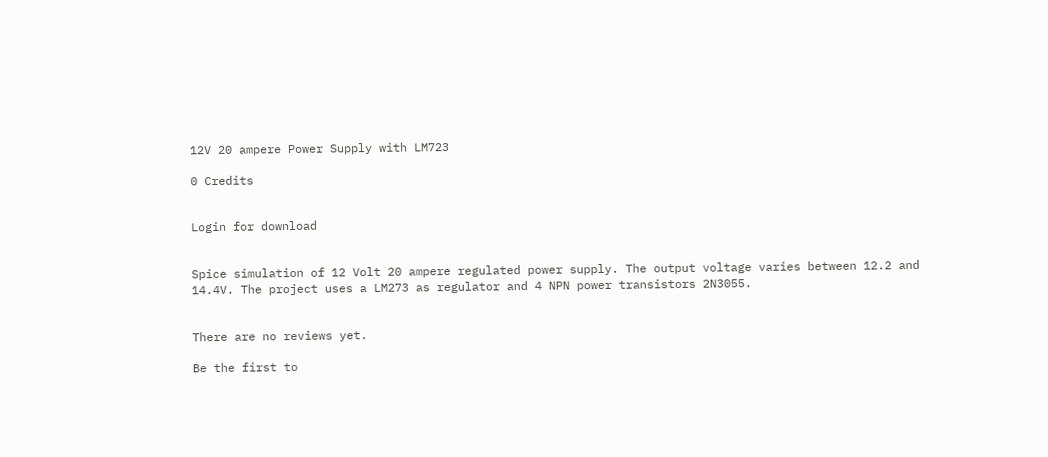12V 20 ampere Power Supply with LM723

0 Credits


Login for download


Spice simulation of 12 Volt 20 ampere regulated power supply. The output voltage varies between 12.2 and 14.4V. The project uses a LM273 as regulator and 4 NPN power transistors 2N3055.


There are no reviews yet.

Be the first to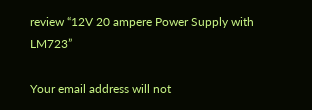review “12V 20 ampere Power Supply with LM723”

Your email address will not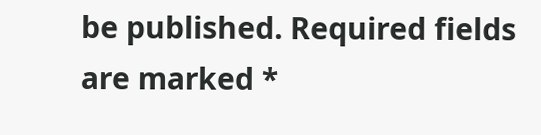be published. Required fields are marked *